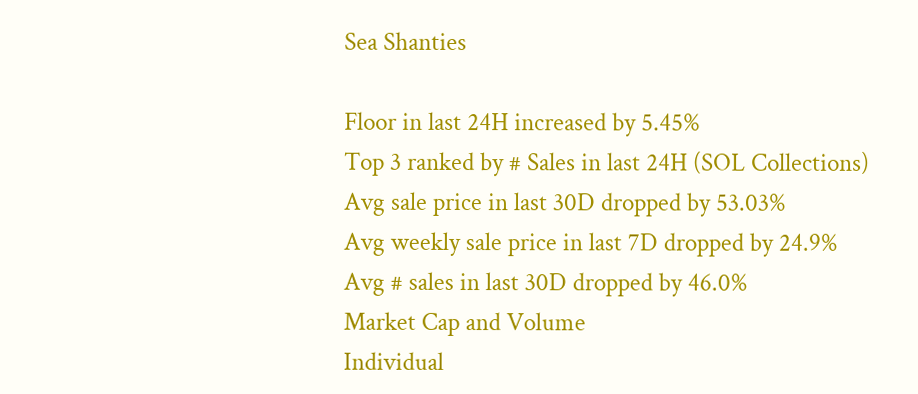Sea Shanties

Floor in last 24H increased by 5.45%
Top 3 ranked by # Sales in last 24H (SOL Collections)
Avg sale price in last 30D dropped by 53.03%
Avg weekly sale price in last 7D dropped by 24.9%
Avg # sales in last 30D dropped by 46.0%
Market Cap and Volume
Individual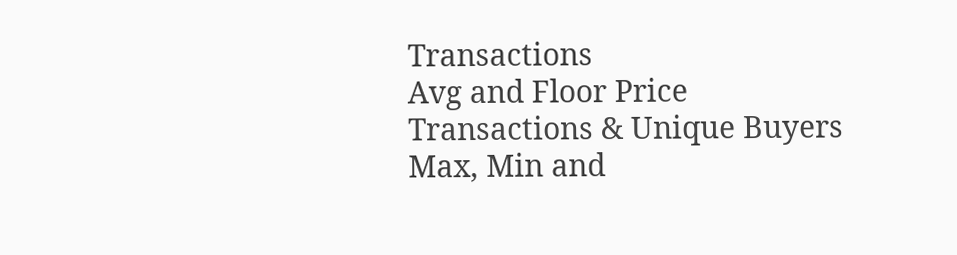Transactions
Avg and Floor Price
Transactions & Unique Buyers
Max, Min and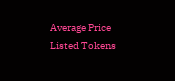Average Price
Listed Tokens